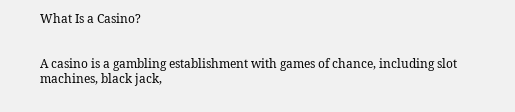What Is a Casino?


A casino is a gambling establishment with games of chance, including slot machines, black jack,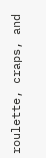roulette, craps, and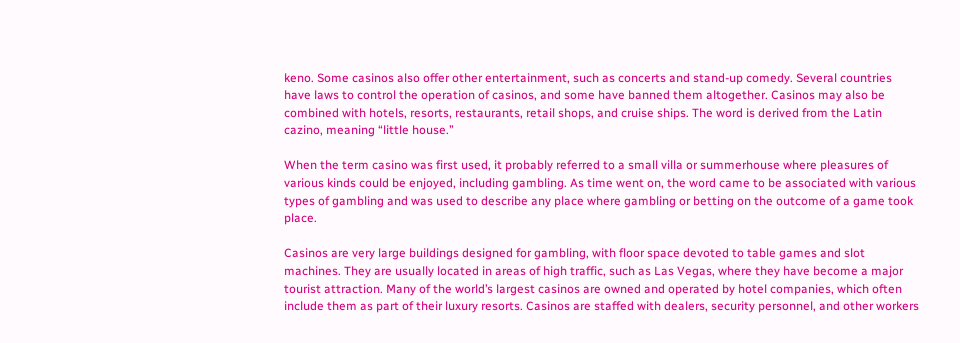keno. Some casinos also offer other entertainment, such as concerts and stand-up comedy. Several countries have laws to control the operation of casinos, and some have banned them altogether. Casinos may also be combined with hotels, resorts, restaurants, retail shops, and cruise ships. The word is derived from the Latin cazino, meaning “little house.”

When the term casino was first used, it probably referred to a small villa or summerhouse where pleasures of various kinds could be enjoyed, including gambling. As time went on, the word came to be associated with various types of gambling and was used to describe any place where gambling or betting on the outcome of a game took place.

Casinos are very large buildings designed for gambling, with floor space devoted to table games and slot machines. They are usually located in areas of high traffic, such as Las Vegas, where they have become a major tourist attraction. Many of the world’s largest casinos are owned and operated by hotel companies, which often include them as part of their luxury resorts. Casinos are staffed with dealers, security personnel, and other workers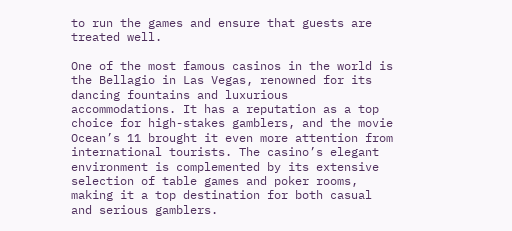to run the games and ensure that guests are treated well.

One of the most famous casinos in the world is the Bellagio in Las Vegas, renowned for its dancing fountains and luxurious accommodations. It has a reputation as a top choice for high-stakes gamblers, and the movie Ocean’s 11 brought it even more attention from international tourists. The casino’s elegant environment is complemented by its extensive selection of table games and poker rooms, making it a top destination for both casual and serious gamblers.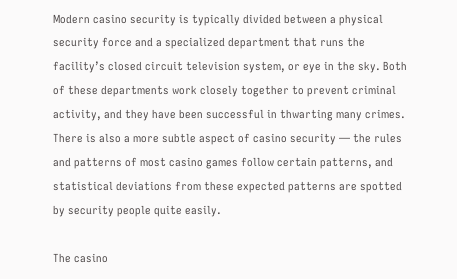Modern casino security is typically divided between a physical security force and a specialized department that runs the facility’s closed circuit television system, or eye in the sky. Both of these departments work closely together to prevent criminal activity, and they have been successful in thwarting many crimes. There is also a more subtle aspect of casino security — the rules and patterns of most casino games follow certain patterns, and statistical deviations from these expected patterns are spotted by security people quite easily.

The casino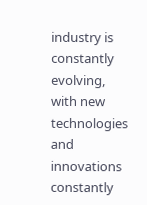industry is constantly evolving, with new technologies and innovations constantly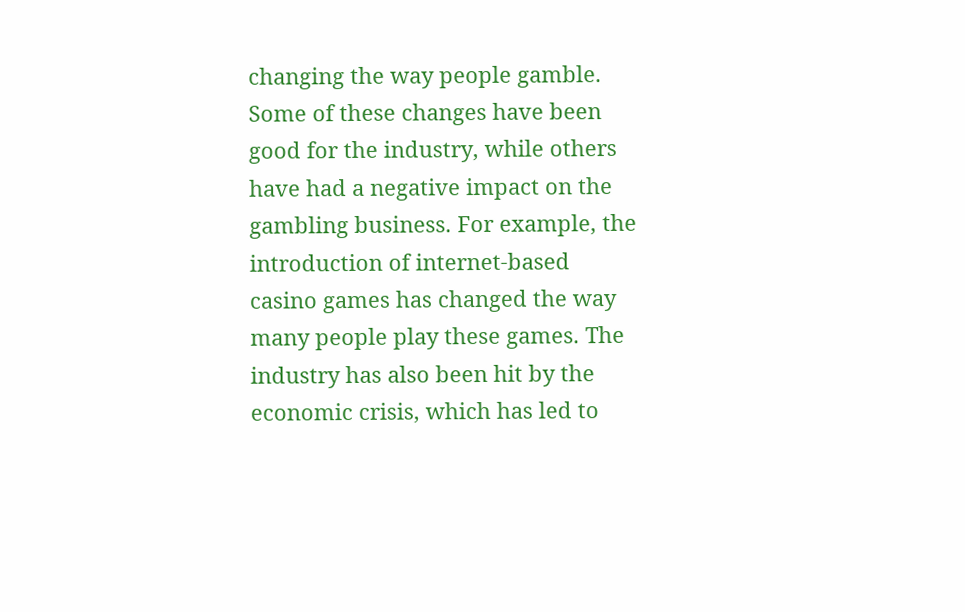changing the way people gamble. Some of these changes have been good for the industry, while others have had a negative impact on the gambling business. For example, the introduction of internet-based casino games has changed the way many people play these games. The industry has also been hit by the economic crisis, which has led to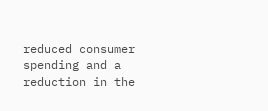reduced consumer spending and a reduction in the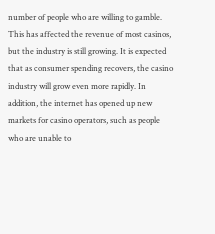number of people who are willing to gamble. This has affected the revenue of most casinos, but the industry is still growing. It is expected that as consumer spending recovers, the casino industry will grow even more rapidly. In addition, the internet has opened up new markets for casino operators, such as people who are unable to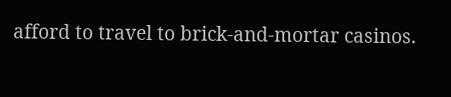afford to travel to brick-and-mortar casinos.